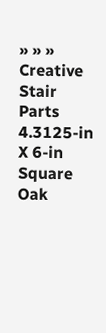» » » Creative Stair Parts 4.3125-in X 6-in Square Oak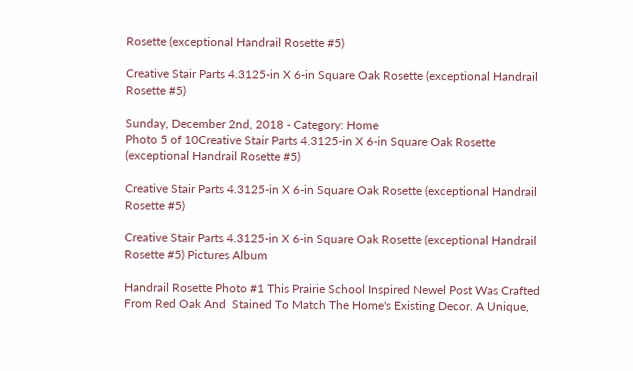Rosette (exceptional Handrail Rosette #5)

Creative Stair Parts 4.3125-in X 6-in Square Oak Rosette (exceptional Handrail Rosette #5)

Sunday, December 2nd, 2018 - Category: Home
Photo 5 of 10Creative Stair Parts 4.3125-in X 6-in Square Oak Rosette (exceptional Handrail Rosette #5)

Creative Stair Parts 4.3125-in X 6-in Square Oak Rosette (exceptional Handrail Rosette #5)

Creative Stair Parts 4.3125-in X 6-in Square Oak Rosette (exceptional Handrail Rosette #5) Pictures Album

Handrail Rosette Photo #1 This Prairie School Inspired Newel Post Was Crafted From Red Oak And  Stained To Match The Home's Existing Decor. A Unique,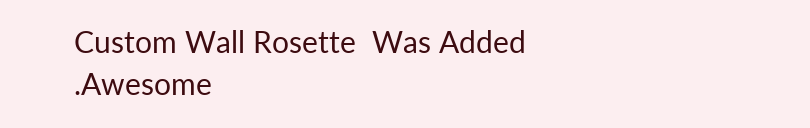Custom Wall Rosette  Was Added .Awesome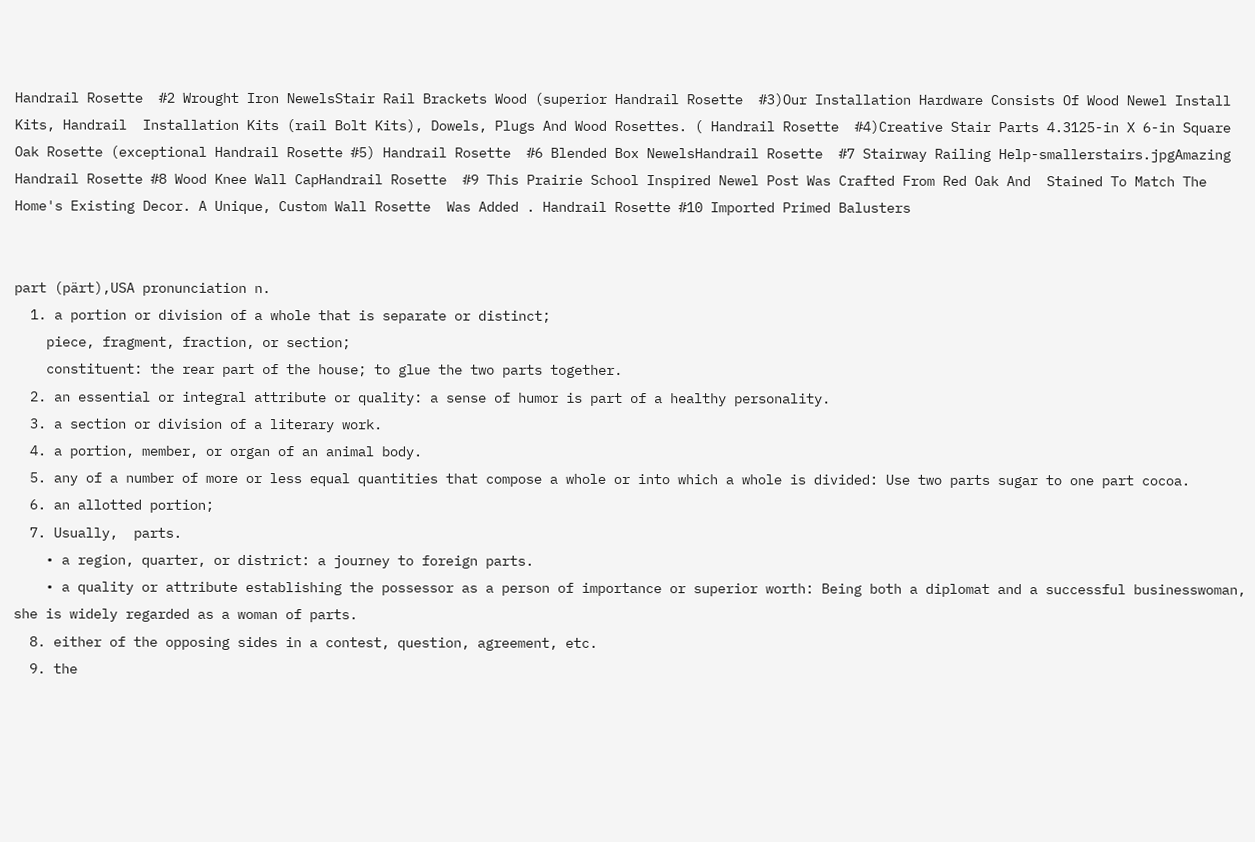Handrail Rosette  #2 Wrought Iron NewelsStair Rail Brackets Wood (superior Handrail Rosette  #3)Our Installation Hardware Consists Of Wood Newel Install Kits, Handrail  Installation Kits (rail Bolt Kits), Dowels, Plugs And Wood Rosettes. ( Handrail Rosette  #4)Creative Stair Parts 4.3125-in X 6-in Square Oak Rosette (exceptional Handrail Rosette #5) Handrail Rosette  #6 Blended Box NewelsHandrail Rosette  #7 Stairway Railing Help-smallerstairs.jpgAmazing Handrail Rosette #8 Wood Knee Wall CapHandrail Rosette  #9 This Prairie School Inspired Newel Post Was Crafted From Red Oak And  Stained To Match The Home's Existing Decor. A Unique, Custom Wall Rosette  Was Added . Handrail Rosette #10 Imported Primed Balusters


part (pärt),USA pronunciation n.
  1. a portion or division of a whole that is separate or distinct;
    piece, fragment, fraction, or section;
    constituent: the rear part of the house; to glue the two parts together.
  2. an essential or integral attribute or quality: a sense of humor is part of a healthy personality.
  3. a section or division of a literary work.
  4. a portion, member, or organ of an animal body.
  5. any of a number of more or less equal quantities that compose a whole or into which a whole is divided: Use two parts sugar to one part cocoa.
  6. an allotted portion;
  7. Usually,  parts.
    • a region, quarter, or district: a journey to foreign parts.
    • a quality or attribute establishing the possessor as a person of importance or superior worth: Being both a diplomat and a successful businesswoman, she is widely regarded as a woman of parts.
  8. either of the opposing sides in a contest, question, agreement, etc.
  9. the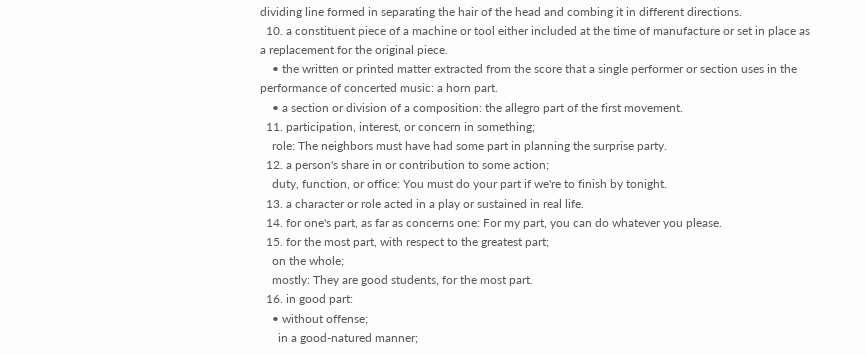dividing line formed in separating the hair of the head and combing it in different directions.
  10. a constituent piece of a machine or tool either included at the time of manufacture or set in place as a replacement for the original piece.
    • the written or printed matter extracted from the score that a single performer or section uses in the performance of concerted music: a horn part.
    • a section or division of a composition: the allegro part of the first movement.
  11. participation, interest, or concern in something;
    role: The neighbors must have had some part in planning the surprise party.
  12. a person's share in or contribution to some action;
    duty, function, or office: You must do your part if we're to finish by tonight.
  13. a character or role acted in a play or sustained in real life.
  14. for one's part, as far as concerns one: For my part, you can do whatever you please.
  15. for the most part, with respect to the greatest part;
    on the whole;
    mostly: They are good students, for the most part.
  16. in good part:
    • without offense;
      in a good-natured manner;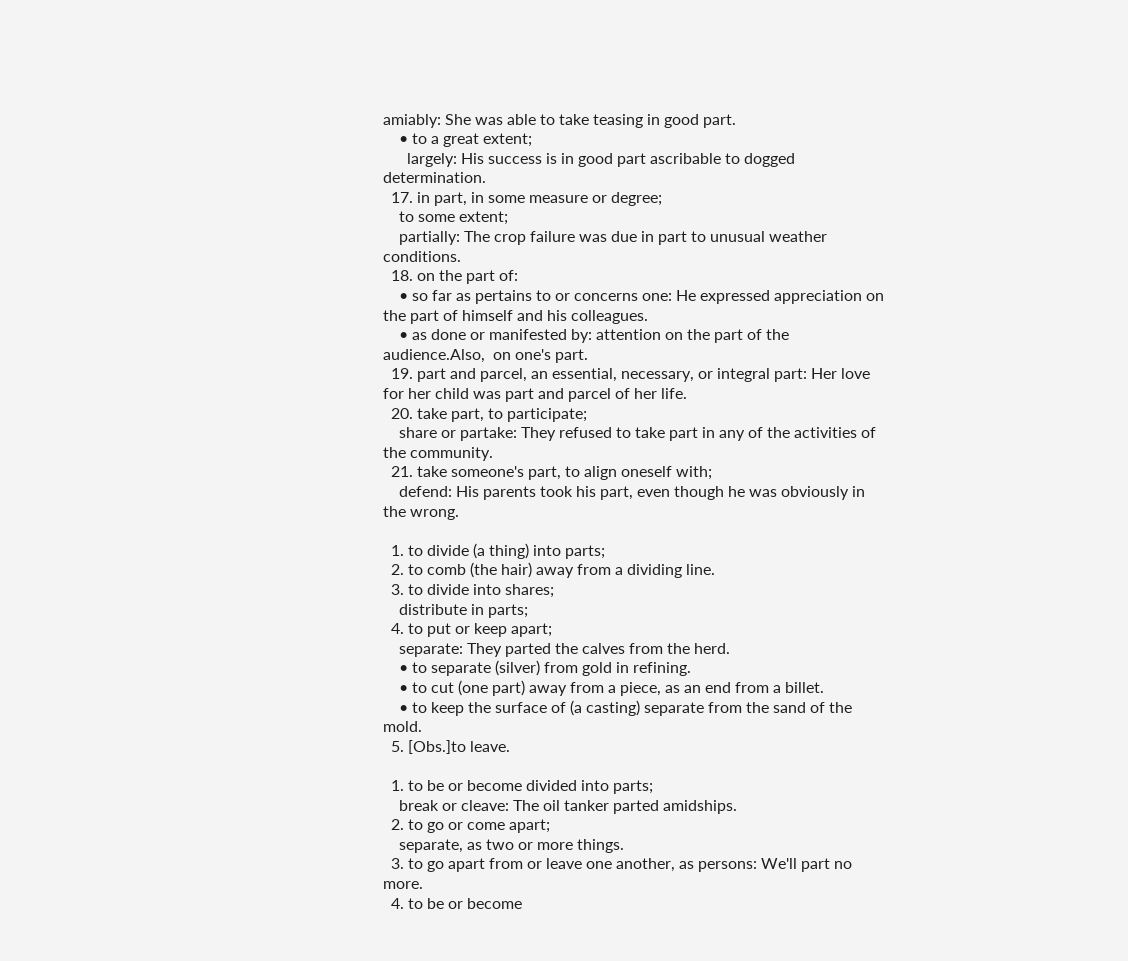amiably: She was able to take teasing in good part.
    • to a great extent;
      largely: His success is in good part ascribable to dogged determination.
  17. in part, in some measure or degree;
    to some extent;
    partially: The crop failure was due in part to unusual weather conditions.
  18. on the part of:
    • so far as pertains to or concerns one: He expressed appreciation on the part of himself and his colleagues.
    • as done or manifested by: attention on the part of the audience.Also,  on one's part.
  19. part and parcel, an essential, necessary, or integral part: Her love for her child was part and parcel of her life.
  20. take part, to participate;
    share or partake: They refused to take part in any of the activities of the community.
  21. take someone's part, to align oneself with;
    defend: His parents took his part, even though he was obviously in the wrong.

  1. to divide (a thing) into parts;
  2. to comb (the hair) away from a dividing line.
  3. to divide into shares;
    distribute in parts;
  4. to put or keep apart;
    separate: They parted the calves from the herd.
    • to separate (silver) from gold in refining.
    • to cut (one part) away from a piece, as an end from a billet.
    • to keep the surface of (a casting) separate from the sand of the mold.
  5. [Obs.]to leave.

  1. to be or become divided into parts;
    break or cleave: The oil tanker parted amidships.
  2. to go or come apart;
    separate, as two or more things.
  3. to go apart from or leave one another, as persons: We'll part no more.
  4. to be or become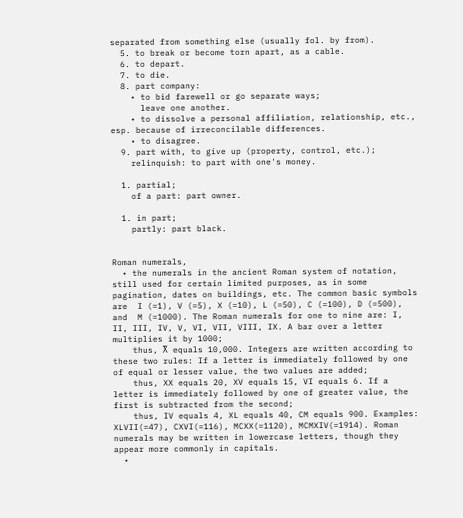separated from something else (usually fol. by from).
  5. to break or become torn apart, as a cable.
  6. to depart.
  7. to die.
  8. part company:
    • to bid farewell or go separate ways;
      leave one another.
    • to dissolve a personal affiliation, relationship, etc., esp. because of irreconcilable differences.
    • to disagree.
  9. part with, to give up (property, control, etc.);
    relinquish: to part with one's money.

  1. partial;
    of a part: part owner.

  1. in part;
    partly: part black.


Roman numerals,
  • the numerals in the ancient Roman system of notation, still used for certain limited purposes, as in some pagination, dates on buildings, etc. The common basic symbols are  I (=1), V (=5), X (=10), L (=50), C (=100), D (=500), and  M (=1000). The Roman numerals for one to nine are: I, II, III, IV, V, VI, VII, VIII, IX. A bar over a letter multiplies it by 1000;
    thus, X̄ equals 10,000. Integers are written according to these two rules: If a letter is immediately followed by one of equal or lesser value, the two values are added;
    thus, XX equals 20, XV equals 15, VI equals 6. If a letter is immediately followed by one of greater value, the first is subtracted from the second;
    thus, IV equals 4, XL equals 40, CM equals 900. Examples: XLVII(=47), CXVI(=116), MCXX(=1120), MCMXIV(=1914). Roman numerals may be written in lowercase letters, though they appear more commonly in capitals.
  •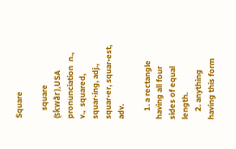Square

    square (skwâr),USA pronunciation  n., v.,  squared, squar•ing, adj.,  squar•er, squar•est, adv.

    1. a rectangle having all four sides of equal length.
    2. anything having this form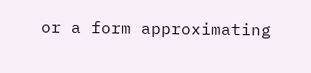or a form approximating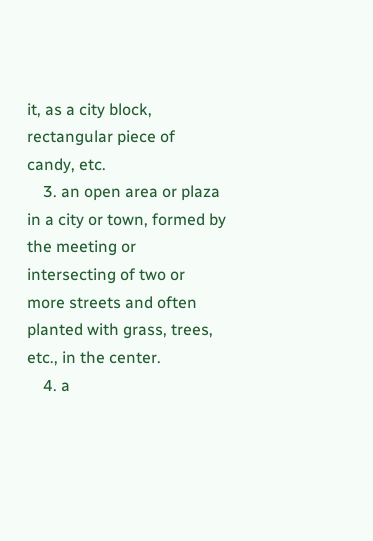it, as a city block, rectangular piece of candy, etc.
    3. an open area or plaza in a city or town, formed by the meeting or intersecting of two or more streets and often planted with grass, trees, etc., in the center.
    4. a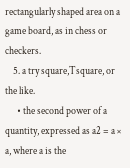rectangularly shaped area on a game board, as in chess or checkers.
    5. a try square,Tsquare, or the like.
      • the second power of a quantity, expressed as a2 = a × a, where a is the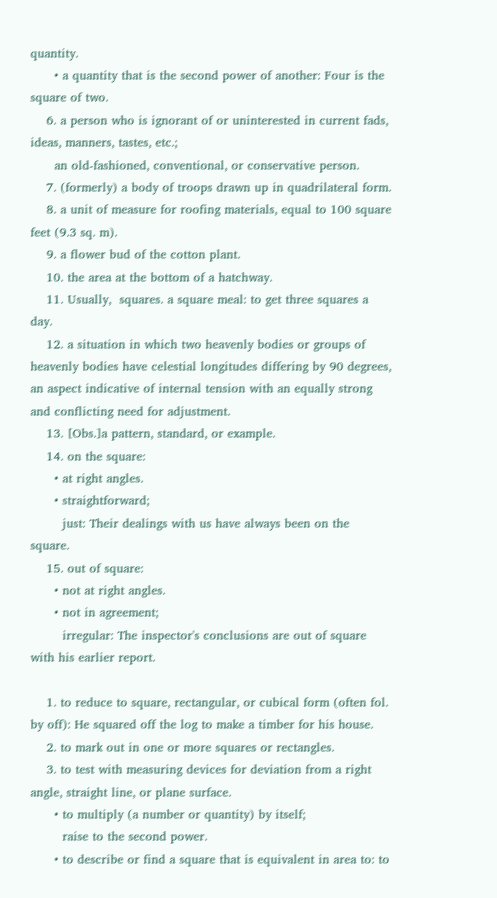quantity.
      • a quantity that is the second power of another: Four is the square of two.
    6. a person who is ignorant of or uninterested in current fads, ideas, manners, tastes, etc.;
      an old-fashioned, conventional, or conservative person.
    7. (formerly) a body of troops drawn up in quadrilateral form.
    8. a unit of measure for roofing materials, equal to 100 square feet (9.3 sq. m).
    9. a flower bud of the cotton plant.
    10. the area at the bottom of a hatchway.
    11. Usually,  squares. a square meal: to get three squares a day.
    12. a situation in which two heavenly bodies or groups of heavenly bodies have celestial longitudes differing by 90 degrees, an aspect indicative of internal tension with an equally strong and conflicting need for adjustment.
    13. [Obs.]a pattern, standard, or example.
    14. on the square:
      • at right angles.
      • straightforward;
        just: Their dealings with us have always been on the square.
    15. out of square:
      • not at right angles.
      • not in agreement;
        irregular: The inspector's conclusions are out of square with his earlier report.

    1. to reduce to square, rectangular, or cubical form (often fol. by off): He squared off the log to make a timber for his house.
    2. to mark out in one or more squares or rectangles.
    3. to test with measuring devices for deviation from a right angle, straight line, or plane surface.
      • to multiply (a number or quantity) by itself;
        raise to the second power.
      • to describe or find a square that is equivalent in area to: to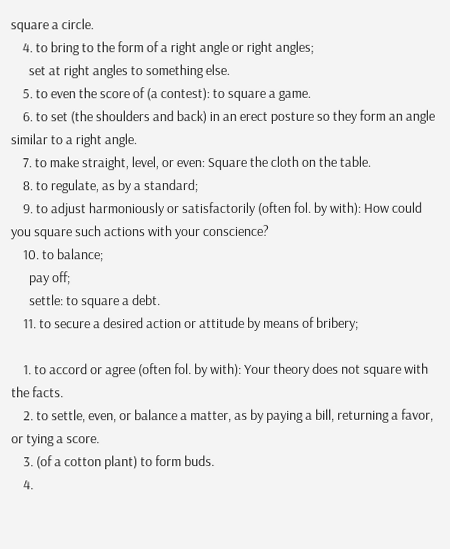square a circle.
    4. to bring to the form of a right angle or right angles;
      set at right angles to something else.
    5. to even the score of (a contest): to square a game.
    6. to set (the shoulders and back) in an erect posture so they form an angle similar to a right angle.
    7. to make straight, level, or even: Square the cloth on the table.
    8. to regulate, as by a standard;
    9. to adjust harmoniously or satisfactorily (often fol. by with): How could you square such actions with your conscience?
    10. to balance;
      pay off;
      settle: to square a debt.
    11. to secure a desired action or attitude by means of bribery;

    1. to accord or agree (often fol. by with): Your theory does not square with the facts.
    2. to settle, even, or balance a matter, as by paying a bill, returning a favor, or tying a score.
    3. (of a cotton plant) to form buds.
    4.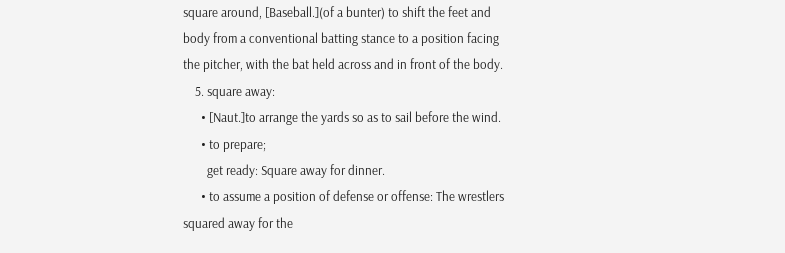square around, [Baseball.](of a bunter) to shift the feet and body from a conventional batting stance to a position facing the pitcher, with the bat held across and in front of the body.
    5. square away:
      • [Naut.]to arrange the yards so as to sail before the wind.
      • to prepare;
        get ready: Square away for dinner.
      • to assume a position of defense or offense: The wrestlers squared away for the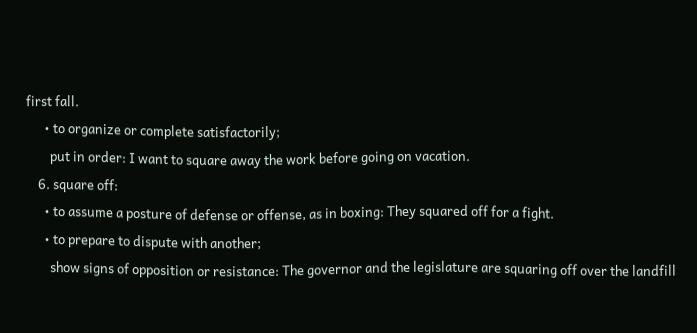first fall.
      • to organize or complete satisfactorily;
        put in order: I want to square away the work before going on vacation.
    6. square off:
      • to assume a posture of defense or offense, as in boxing: They squared off for a fight.
      • to prepare to dispute with another;
        show signs of opposition or resistance: The governor and the legislature are squaring off over the landfill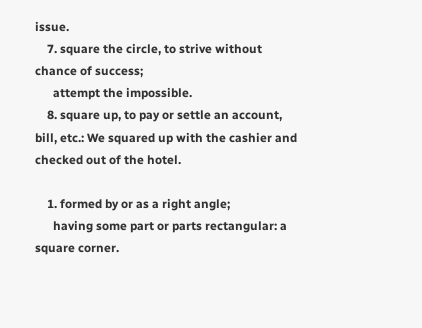issue.
    7. square the circle, to strive without chance of success;
      attempt the impossible.
    8. square up, to pay or settle an account, bill, etc.: We squared up with the cashier and checked out of the hotel.

    1. formed by or as a right angle;
      having some part or parts rectangular: a square corner.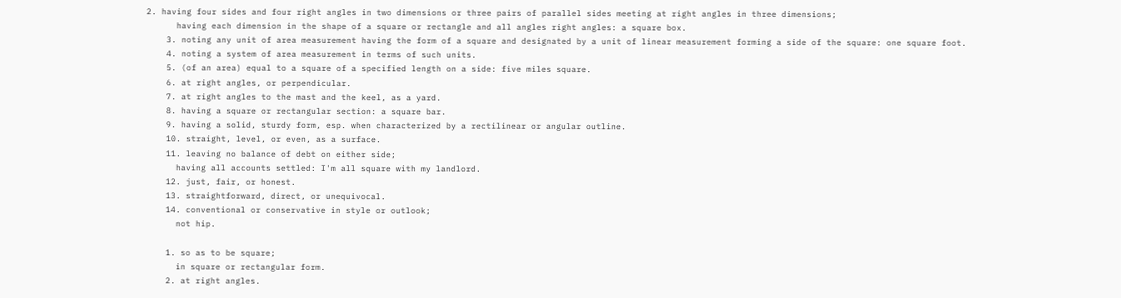2. having four sides and four right angles in two dimensions or three pairs of parallel sides meeting at right angles in three dimensions;
      having each dimension in the shape of a square or rectangle and all angles right angles: a square box.
    3. noting any unit of area measurement having the form of a square and designated by a unit of linear measurement forming a side of the square: one square foot.
    4. noting a system of area measurement in terms of such units.
    5. (of an area) equal to a square of a specified length on a side: five miles square.
    6. at right angles, or perpendicular.
    7. at right angles to the mast and the keel, as a yard.
    8. having a square or rectangular section: a square bar.
    9. having a solid, sturdy form, esp. when characterized by a rectilinear or angular outline.
    10. straight, level, or even, as a surface.
    11. leaving no balance of debt on either side;
      having all accounts settled: I'm all square with my landlord.
    12. just, fair, or honest.
    13. straightforward, direct, or unequivocal.
    14. conventional or conservative in style or outlook;
      not hip.

    1. so as to be square;
      in square or rectangular form.
    2. at right angles.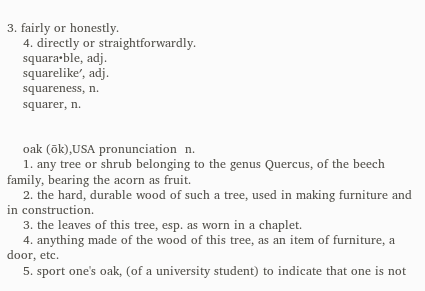3. fairly or honestly.
    4. directly or straightforwardly.
    squara•ble, adj.
    squarelike′, adj.
    squareness, n.
    squarer, n.


    oak (ōk),USA pronunciation  n.
    1. any tree or shrub belonging to the genus Quercus, of the beech family, bearing the acorn as fruit.
    2. the hard, durable wood of such a tree, used in making furniture and in construction.
    3. the leaves of this tree, esp. as worn in a chaplet.
    4. anything made of the wood of this tree, as an item of furniture, a door, etc.
    5. sport one's oak, (of a university student) to indicate that one is not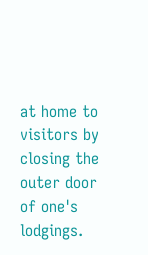at home to visitors by closing the outer door of one's lodgings.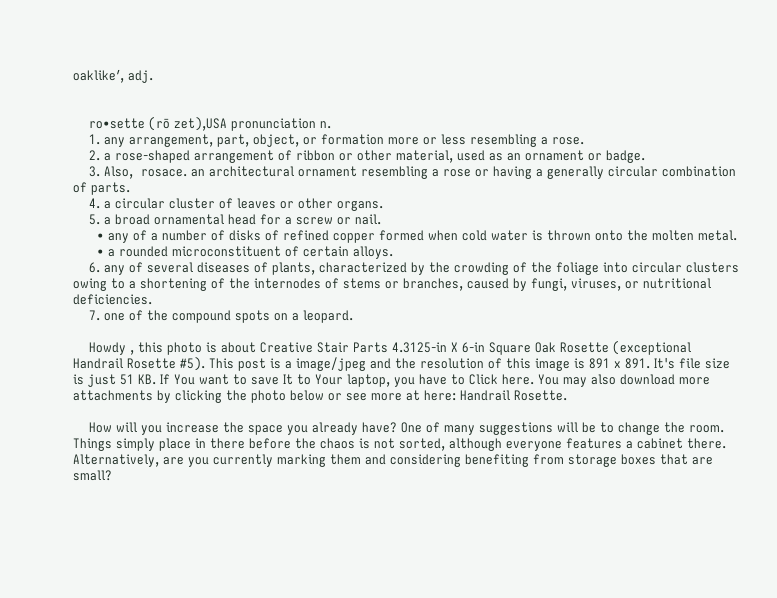oaklike′, adj.


    ro•sette (rō zet),USA pronunciation n.
    1. any arrangement, part, object, or formation more or less resembling a rose.
    2. a rose-shaped arrangement of ribbon or other material, used as an ornament or badge.
    3. Also,  rosace. an architectural ornament resembling a rose or having a generally circular combination of parts.
    4. a circular cluster of leaves or other organs.
    5. a broad ornamental head for a screw or nail.
      • any of a number of disks of refined copper formed when cold water is thrown onto the molten metal.
      • a rounded microconstituent of certain alloys.
    6. any of several diseases of plants, characterized by the crowding of the foliage into circular clusters owing to a shortening of the internodes of stems or branches, caused by fungi, viruses, or nutritional deficiencies.
    7. one of the compound spots on a leopard.

    Howdy , this photo is about Creative Stair Parts 4.3125-in X 6-in Square Oak Rosette (exceptional Handrail Rosette #5). This post is a image/jpeg and the resolution of this image is 891 x 891. It's file size is just 51 KB. If You want to save It to Your laptop, you have to Click here. You may also download more attachments by clicking the photo below or see more at here: Handrail Rosette.

    How will you increase the space you already have? One of many suggestions will be to change the room. Things simply place in there before the chaos is not sorted, although everyone features a cabinet there. Alternatively, are you currently marking them and considering benefiting from storage boxes that are small?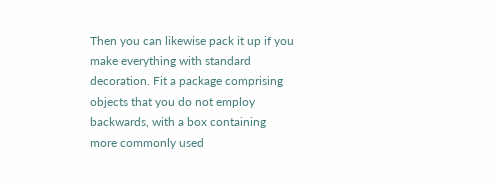Then you can likewise pack it up if you make everything with standard decoration. Fit a package comprising objects that you do not employ backwards, with a box containing more commonly used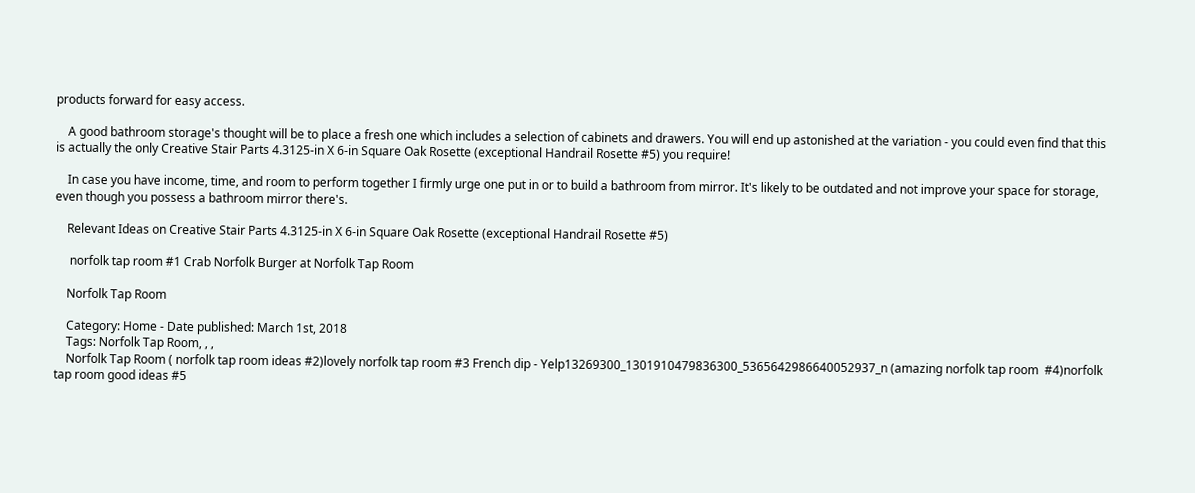products forward for easy access.

    A good bathroom storage's thought will be to place a fresh one which includes a selection of cabinets and drawers. You will end up astonished at the variation - you could even find that this is actually the only Creative Stair Parts 4.3125-in X 6-in Square Oak Rosette (exceptional Handrail Rosette #5) you require!

    In case you have income, time, and room to perform together I firmly urge one put in or to build a bathroom from mirror. It's likely to be outdated and not improve your space for storage, even though you possess a bathroom mirror there's.

    Relevant Ideas on Creative Stair Parts 4.3125-in X 6-in Square Oak Rosette (exceptional Handrail Rosette #5)

     norfolk tap room #1 Crab Norfolk Burger at Norfolk Tap Room

    Norfolk Tap Room

    Category: Home - Date published: March 1st, 2018
    Tags: Norfolk Tap Room, , ,
    Norfolk Tap Room ( norfolk tap room ideas #2)lovely norfolk tap room #3 French dip - Yelp13269300_1301910479836300_5365642986640052937_n (amazing norfolk tap room  #4)norfolk tap room good ideas #5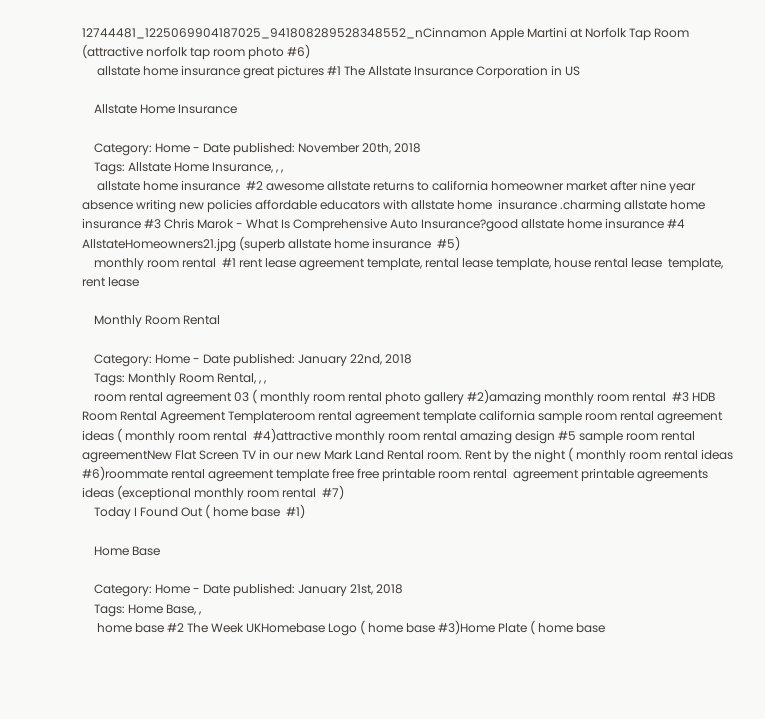12744481_1225069904187025_941808289528348552_nCinnamon Apple Martini at Norfolk Tap Room (attractive norfolk tap room photo #6)
     allstate home insurance great pictures #1 The Allstate Insurance Corporation in US

    Allstate Home Insurance

    Category: Home - Date published: November 20th, 2018
    Tags: Allstate Home Insurance, , ,
     allstate home insurance  #2 awesome allstate returns to california homeowner market after nine year  absence writing new policies affordable educators with allstate home  insurance .charming allstate home insurance #3 Chris Marok - What Is Comprehensive Auto Insurance?good allstate home insurance #4 AllstateHomeowners21.jpg (superb allstate home insurance  #5)
    monthly room rental  #1 rent lease agreement template, rental lease template, house rental lease  template, rent lease

    Monthly Room Rental

    Category: Home - Date published: January 22nd, 2018
    Tags: Monthly Room Rental, , ,
    room rental agreement 03 ( monthly room rental photo gallery #2)amazing monthly room rental  #3 HDB Room Rental Agreement Templateroom rental agreement template california sample room rental agreement ideas ( monthly room rental  #4)attractive monthly room rental amazing design #5 sample room rental agreementNew Flat Screen TV in our new Mark Land Rental room. Rent by the night ( monthly room rental ideas #6)roommate rental agreement template free free printable room rental  agreement printable agreements ideas (exceptional monthly room rental  #7)
    Today I Found Out ( home base  #1)

    Home Base

    Category: Home - Date published: January 21st, 2018
    Tags: Home Base, ,
     home base #2 The Week UKHomebase Logo ( home base #3)Home Plate ( home base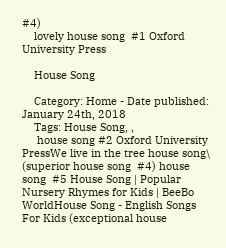#4)
    lovely house song  #1 Oxford University Press

    House Song

    Category: Home - Date published: January 24th, 2018
    Tags: House Song, ,
     house song #2 Oxford University PressWe live in the tree house song\ (superior house song  #4) house song  #5 House Song | Popular Nursery Rhymes for Kids | BeeBo WorldHouse Song - English Songs For Kids (exceptional house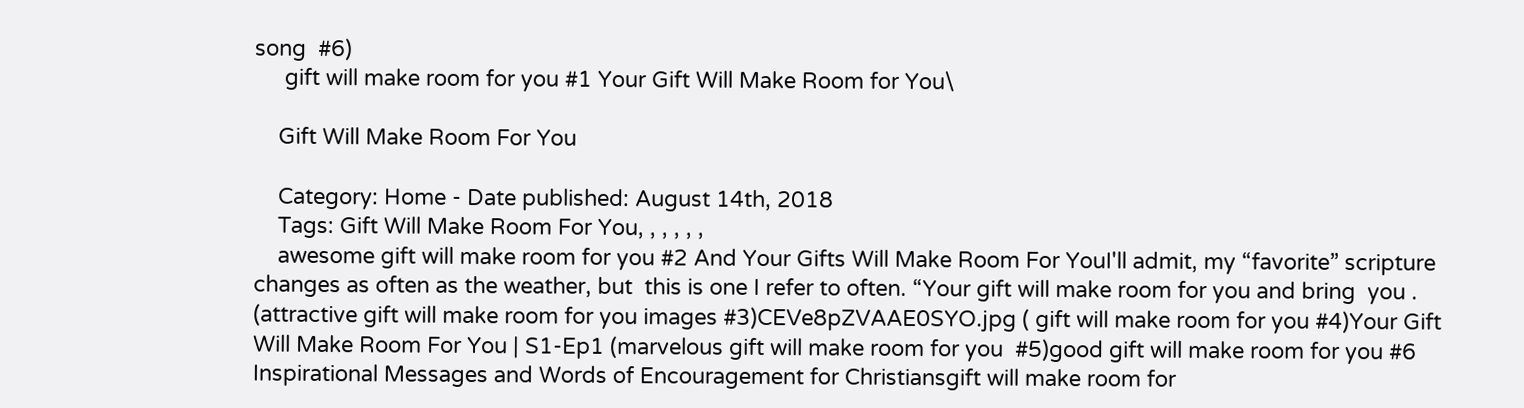song  #6)
     gift will make room for you #1 Your Gift Will Make Room for You\

    Gift Will Make Room For You

    Category: Home - Date published: August 14th, 2018
    Tags: Gift Will Make Room For You, , , , , ,
    awesome gift will make room for you #2 And Your Gifts Will Make Room For YouI'll admit, my “favorite” scripture changes as often as the weather, but  this is one I refer to often. “Your gift will make room for you and bring  you . (attractive gift will make room for you images #3)CEVe8pZVAAE0SYO.jpg ( gift will make room for you #4)Your Gift Will Make Room For You | S1-Ep1 (marvelous gift will make room for you  #5)good gift will make room for you #6 Inspirational Messages and Words of Encouragement for Christiansgift will make room for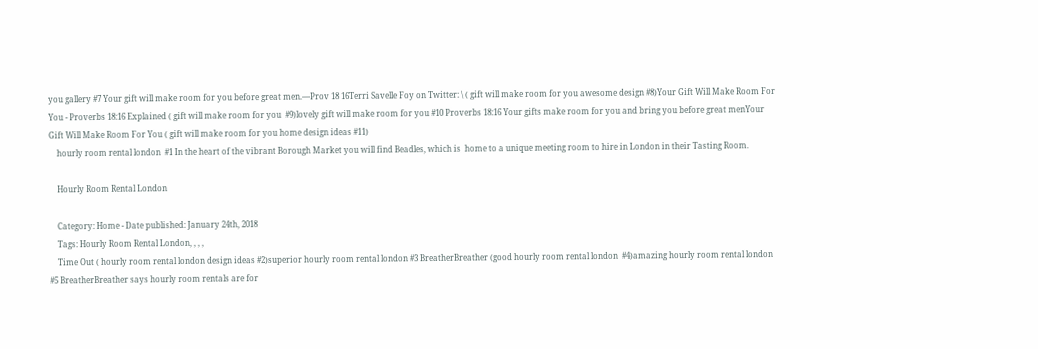you gallery #7 Your gift will make room for you before great men.—Prov 18 16Terri Savelle Foy on Twitter: \ ( gift will make room for you awesome design #8)Your Gift Will Make Room For You - Proverbs 18:16 Explained ( gift will make room for you  #9)lovely gift will make room for you #10 Proverbs 18:16 Your gifts make room for you and bring you before great menYour Gift Will Make Room For You ( gift will make room for you home design ideas #11)
    hourly room rental london  #1 In the heart of the vibrant Borough Market you will find Beadles, which is  home to a unique meeting room to hire in London in their Tasting Room.

    Hourly Room Rental London

    Category: Home - Date published: January 24th, 2018
    Tags: Hourly Room Rental London, , , ,
    Time Out ( hourly room rental london design ideas #2)superior hourly room rental london #3 BreatherBreather (good hourly room rental london  #4)amazing hourly room rental london #5 BreatherBreather says hourly room rentals are for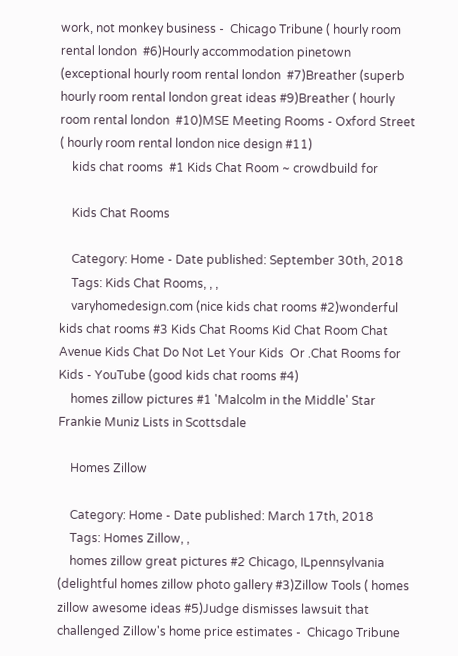work, not monkey business -  Chicago Tribune ( hourly room rental london  #6)Hourly accommodation pinetown (exceptional hourly room rental london  #7)Breather (superb hourly room rental london great ideas #9)Breather ( hourly room rental london  #10)MSE Meeting Rooms - Oxford Street ( hourly room rental london nice design #11)
    kids chat rooms  #1 Kids Chat Room ~ crowdbuild for

    Kids Chat Rooms

    Category: Home - Date published: September 30th, 2018
    Tags: Kids Chat Rooms, , ,
    varyhomedesign.com (nice kids chat rooms #2)wonderful kids chat rooms #3 Kids Chat Rooms Kid Chat Room Chat Avenue Kids Chat Do Not Let Your Kids  Or .Chat Rooms for Kids - YouTube (good kids chat rooms #4)
    homes zillow pictures #1 'Malcolm in the Middle' Star Frankie Muniz Lists in Scottsdale

    Homes Zillow

    Category: Home - Date published: March 17th, 2018
    Tags: Homes Zillow, ,
    homes zillow great pictures #2 Chicago, ILpennsylvania (delightful homes zillow photo gallery #3)Zillow Tools ( homes zillow awesome ideas #5)Judge dismisses lawsuit that challenged Zillow's home price estimates -  Chicago Tribune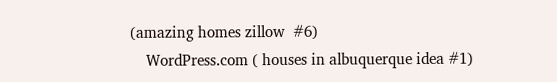(amazing homes zillow  #6)
    WordPress.com ( houses in albuquerque idea #1)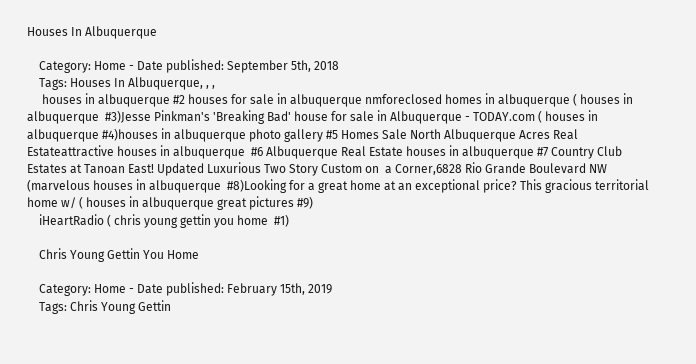Houses In Albuquerque

    Category: Home - Date published: September 5th, 2018
    Tags: Houses In Albuquerque, , ,
     houses in albuquerque #2 houses for sale in albuquerque nmforeclosed homes in albuquerque ( houses in albuquerque  #3)Jesse Pinkman's 'Breaking Bad' house for sale in Albuquerque - TODAY.com ( houses in albuquerque #4)houses in albuquerque photo gallery #5 Homes Sale North Albuquerque Acres Real Estateattractive houses in albuquerque  #6 Albuquerque Real Estate houses in albuquerque #7 Country Club Estates at Tanoan East! Updated Luxurious Two Story Custom on  a Corner,6828 Rio Grande Boulevard NW (marvelous houses in albuquerque  #8)Looking for a great home at an exceptional price? This gracious territorial  home w/ ( houses in albuquerque great pictures #9)
    iHeartRadio ( chris young gettin you home  #1)

    Chris Young Gettin You Home

    Category: Home - Date published: February 15th, 2019
    Tags: Chris Young Gettin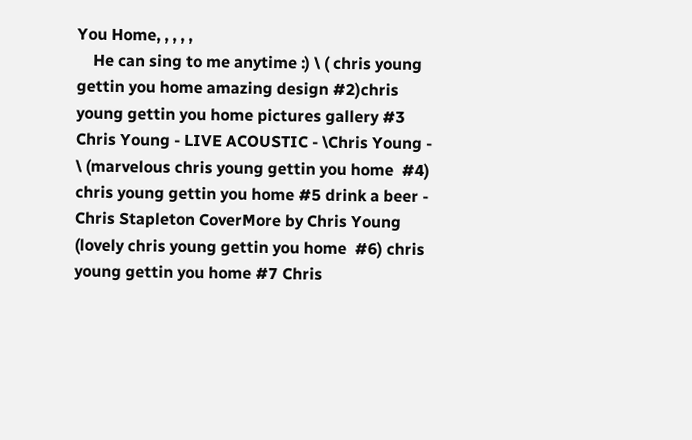You Home, , , , ,
    He can sing to me anytime :) \ ( chris young gettin you home amazing design #2)chris young gettin you home pictures gallery #3 Chris Young - LIVE ACOUSTIC - \Chris Young - \ (marvelous chris young gettin you home  #4) chris young gettin you home #5 drink a beer - Chris Stapleton CoverMore by Chris Young (lovely chris young gettin you home  #6) chris young gettin you home #7 Chris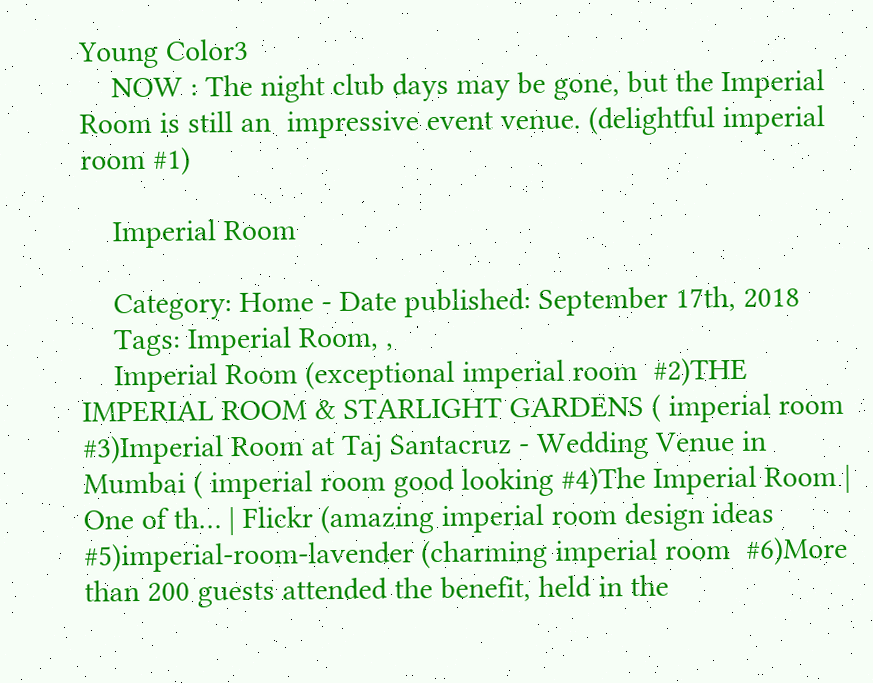Young Color3
    NOW : The night club days may be gone, but the Imperial Room is still an  impressive event venue. (delightful imperial room #1)

    Imperial Room

    Category: Home - Date published: September 17th, 2018
    Tags: Imperial Room, ,
    Imperial Room (exceptional imperial room  #2)THE IMPERIAL ROOM & STARLIGHT GARDENS ( imperial room  #3)Imperial Room at Taj Santacruz - Wedding Venue in Mumbai ( imperial room good looking #4)The Imperial Room | One of th… | Flickr (amazing imperial room design ideas #5)imperial-room-lavender (charming imperial room  #6)More than 200 guests attended the benefit, held in the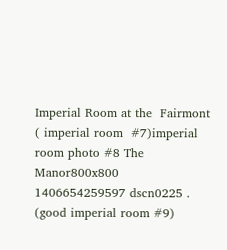Imperial Room at the  Fairmont ( imperial room  #7)imperial room photo #8 The Manor800x800 1406654259597 dscn0225 . (good imperial room #9)